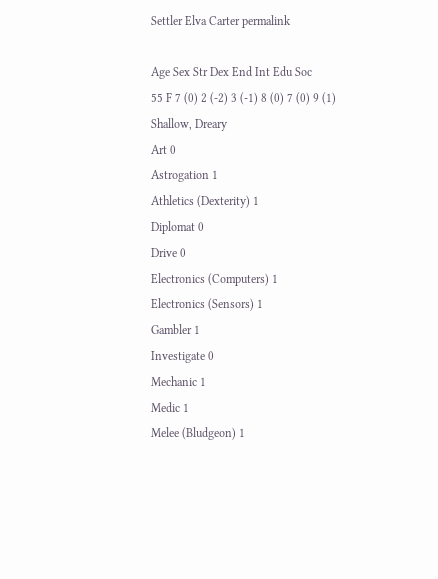Settler Elva Carter permalink

Age Sex Str Dex End Int Edu Soc
55 F 7 (0) 2 (-2) 3 (-1) 8 (0) 7 (0) 9 (1)
Shallow, Dreary
Art 0
Astrogation 1
Athletics (Dexterity) 1
Diplomat 0
Drive 0
Electronics (Computers) 1
Electronics (Sensors) 1
Gambler 1
Investigate 0
Mechanic 1
Medic 1
Melee (Bludgeon) 1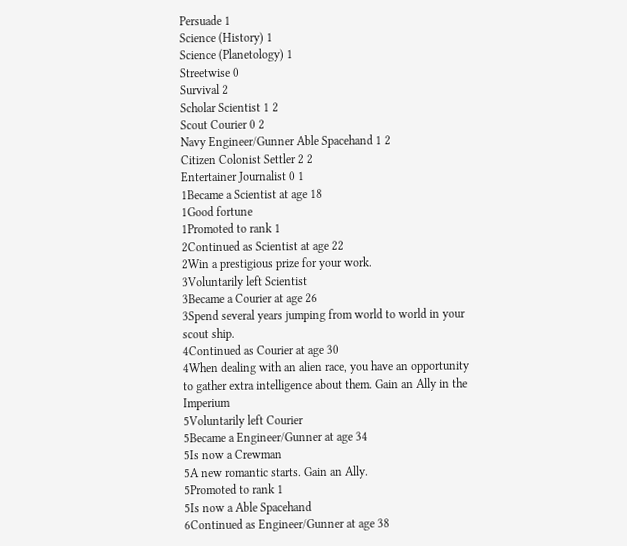Persuade 1
Science (History) 1
Science (Planetology) 1
Streetwise 0
Survival 2
Scholar Scientist 1 2
Scout Courier 0 2
Navy Engineer/Gunner Able Spacehand 1 2
Citizen Colonist Settler 2 2
Entertainer Journalist 0 1
1Became a Scientist at age 18
1Good fortune
1Promoted to rank 1
2Continued as Scientist at age 22
2Win a prestigious prize for your work.
3Voluntarily left Scientist
3Became a Courier at age 26
3Spend several years jumping from world to world in your scout ship.
4Continued as Courier at age 30
4When dealing with an alien race, you have an opportunity to gather extra intelligence about them. Gain an Ally in the Imperium
5Voluntarily left Courier
5Became a Engineer/Gunner at age 34
5Is now a Crewman
5A new romantic starts. Gain an Ally.
5Promoted to rank 1
5Is now a Able Spacehand
6Continued as Engineer/Gunner at age 38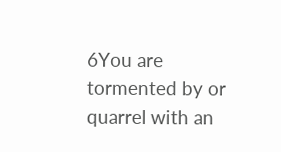6You are tormented by or quarrel with an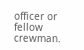officer or fellow crewman.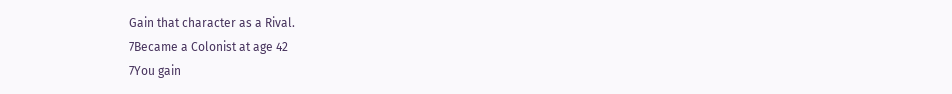Gain that character as a Rival.
7Became a Colonist at age 42
7You gain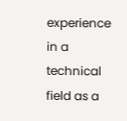experience in a technical field as a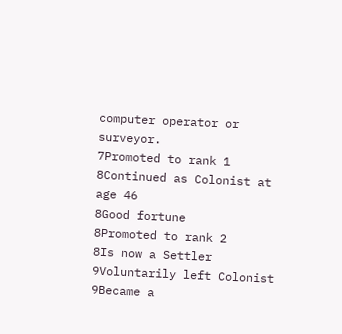computer operator or surveyor.
7Promoted to rank 1
8Continued as Colonist at age 46
8Good fortune
8Promoted to rank 2
8Is now a Settler
9Voluntarily left Colonist
9Became a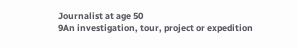Journalist at age 50
9An investigation, tour, project or expedition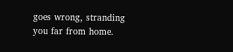goes wrong, stranding you far from home.